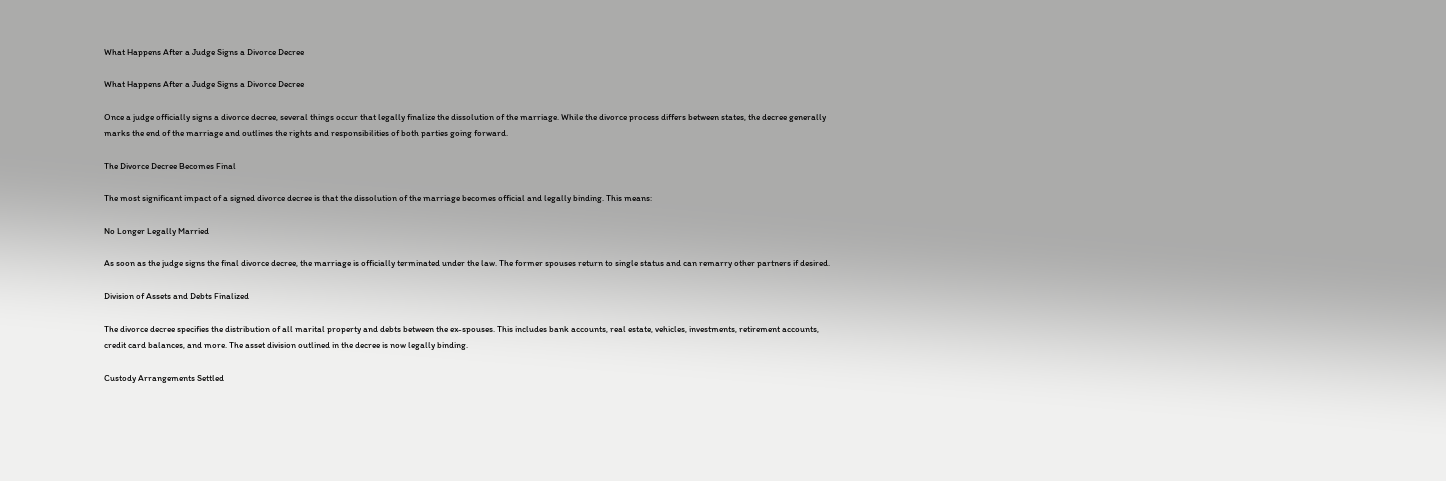What Happens After a Judge Signs a Divorce Decree

What Happens After a Judge Signs a Divorce Decree

Once a judge officially signs a divorce decree, several things occur that legally finalize the dissolution of the marriage. While the divorce process differs between states, the decree generally marks the end of the marriage and outlines the rights and responsibilities of both parties going forward.

The Divorce Decree Becomes Final

The most significant impact of a signed divorce decree is that the dissolution of the marriage becomes official and legally binding. This means:

No Longer Legally Married

As soon as the judge signs the final divorce decree, the marriage is officially terminated under the law. The former spouses return to single status and can remarry other partners if desired.

Division of Assets and Debts Finalized

The divorce decree specifies the distribution of all marital property and debts between the ex-spouses. This includes bank accounts, real estate, vehicles, investments, retirement accounts, credit card balances, and more. The asset division outlined in the decree is now legally binding.

Custody Arrangements Settled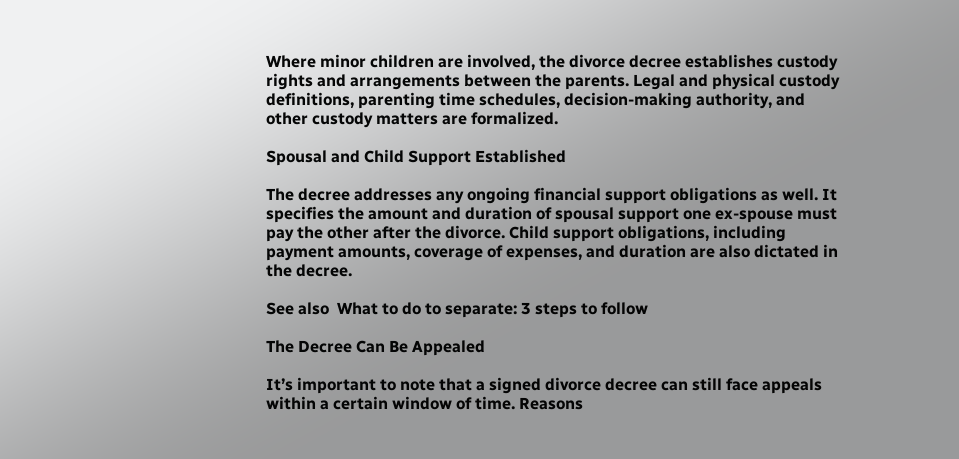Where minor children are involved, the divorce decree establishes custody rights and arrangements between the parents. Legal and physical custody definitions, parenting time schedules, decision-making authority, and other custody matters are formalized.

Spousal and Child Support Established

The decree addresses any ongoing financial support obligations as well. It specifies the amount and duration of spousal support one ex-spouse must pay the other after the divorce. Child support obligations, including payment amounts, coverage of expenses, and duration are also dictated in the decree.

See also  What to do to separate: 3 steps to follow

The Decree Can Be Appealed

It’s important to note that a signed divorce decree can still face appeals within a certain window of time. Reasons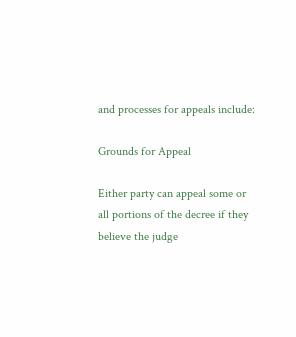and processes for appeals include:

Grounds for Appeal

Either party can appeal some or all portions of the decree if they believe the judge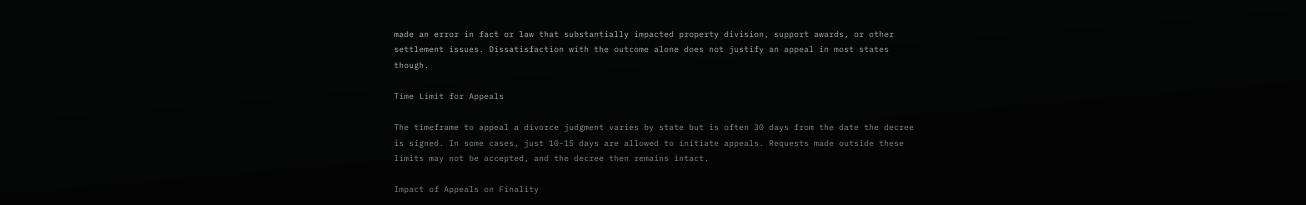made an error in fact or law that substantially impacted property division, support awards, or other settlement issues. Dissatisfaction with the outcome alone does not justify an appeal in most states though.

Time Limit for Appeals

The timeframe to appeal a divorce judgment varies by state but is often 30 days from the date the decree is signed. In some cases, just 10-15 days are allowed to initiate appeals. Requests made outside these limits may not be accepted, and the decree then remains intact.

Impact of Appeals on Finality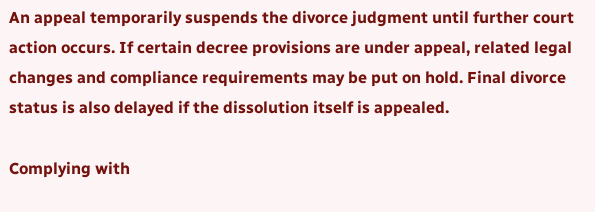An appeal temporarily suspends the divorce judgment until further court action occurs. If certain decree provisions are under appeal, related legal changes and compliance requirements may be put on hold. Final divorce status is also delayed if the dissolution itself is appealed.

Complying with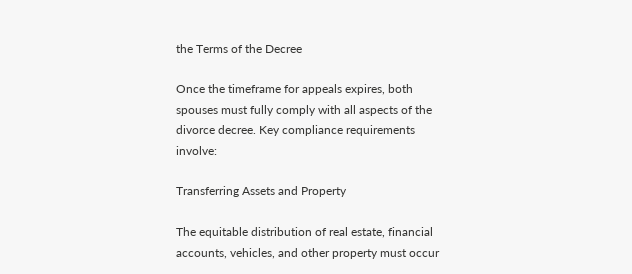the Terms of the Decree

Once the timeframe for appeals expires, both spouses must fully comply with all aspects of the divorce decree. Key compliance requirements involve:

Transferring Assets and Property

The equitable distribution of real estate, financial accounts, vehicles, and other property must occur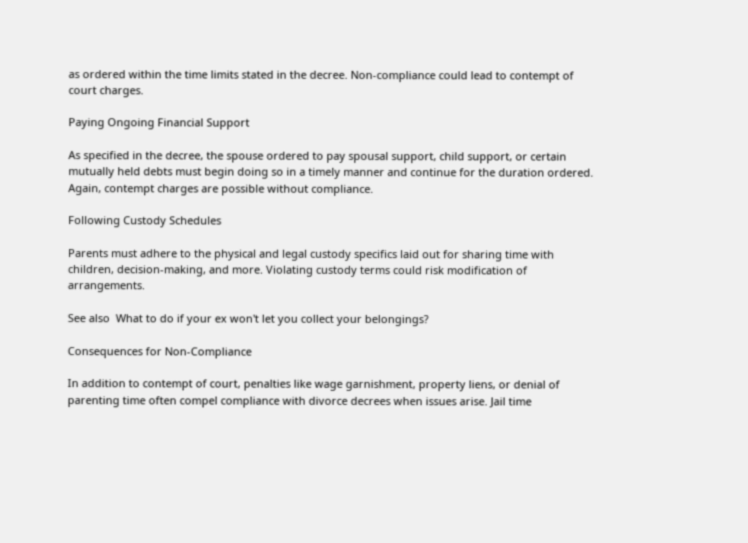as ordered within the time limits stated in the decree. Non-compliance could lead to contempt of court charges.

Paying Ongoing Financial Support

As specified in the decree, the spouse ordered to pay spousal support, child support, or certain mutually held debts must begin doing so in a timely manner and continue for the duration ordered. Again, contempt charges are possible without compliance.

Following Custody Schedules

Parents must adhere to the physical and legal custody specifics laid out for sharing time with children, decision-making, and more. Violating custody terms could risk modification of arrangements.

See also  What to do if your ex won't let you collect your belongings?

Consequences for Non-Compliance

In addition to contempt of court, penalties like wage garnishment, property liens, or denial of parenting time often compel compliance with divorce decrees when issues arise. Jail time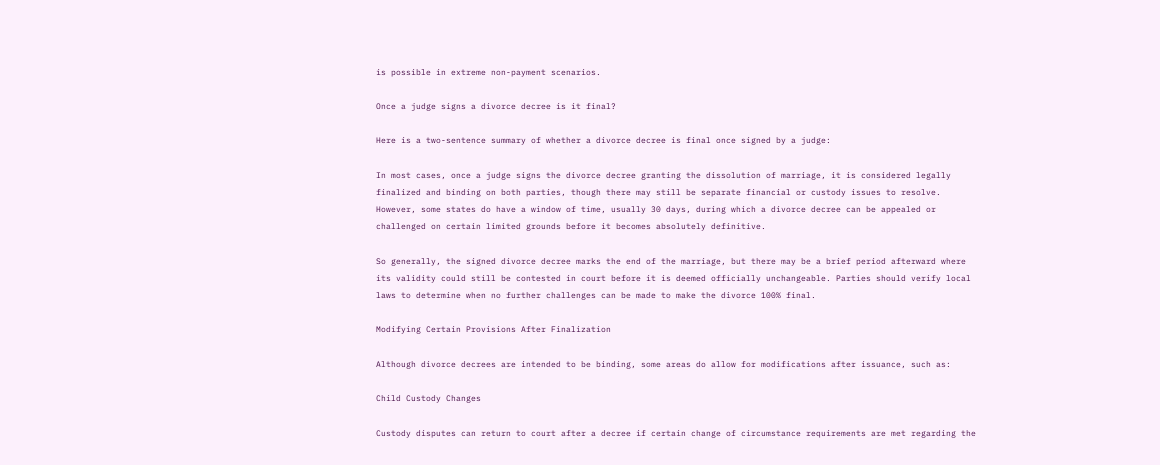is possible in extreme non-payment scenarios.

Once a judge signs a divorce decree is it final?

Here is a two-sentence summary of whether a divorce decree is final once signed by a judge:

In most cases, once a judge signs the divorce decree granting the dissolution of marriage, it is considered legally finalized and binding on both parties, though there may still be separate financial or custody issues to resolve. However, some states do have a window of time, usually 30 days, during which a divorce decree can be appealed or challenged on certain limited grounds before it becomes absolutely definitive.

So generally, the signed divorce decree marks the end of the marriage, but there may be a brief period afterward where its validity could still be contested in court before it is deemed officially unchangeable. Parties should verify local laws to determine when no further challenges can be made to make the divorce 100% final.

Modifying Certain Provisions After Finalization

Although divorce decrees are intended to be binding, some areas do allow for modifications after issuance, such as:

Child Custody Changes

Custody disputes can return to court after a decree if certain change of circumstance requirements are met regarding the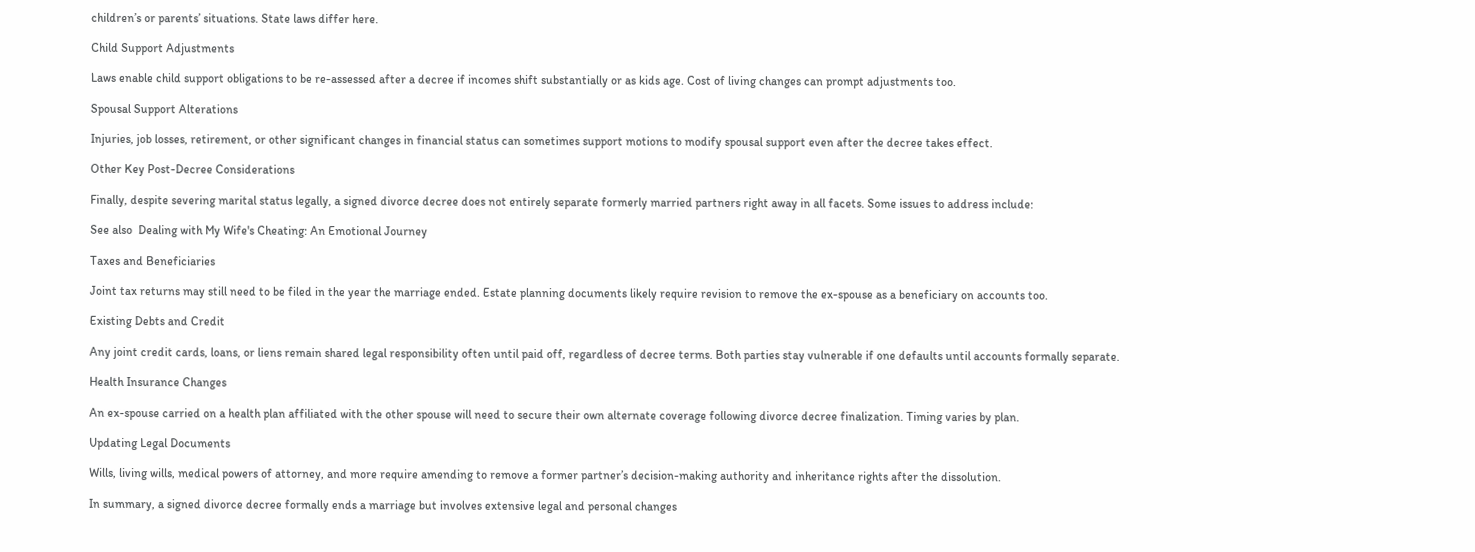children’s or parents’ situations. State laws differ here.

Child Support Adjustments

Laws enable child support obligations to be re-assessed after a decree if incomes shift substantially or as kids age. Cost of living changes can prompt adjustments too.

Spousal Support Alterations

Injuries, job losses, retirement, or other significant changes in financial status can sometimes support motions to modify spousal support even after the decree takes effect.

Other Key Post-Decree Considerations

Finally, despite severing marital status legally, a signed divorce decree does not entirely separate formerly married partners right away in all facets. Some issues to address include:

See also  Dealing with My Wife's Cheating: An Emotional Journey

Taxes and Beneficiaries

Joint tax returns may still need to be filed in the year the marriage ended. Estate planning documents likely require revision to remove the ex-spouse as a beneficiary on accounts too.

Existing Debts and Credit

Any joint credit cards, loans, or liens remain shared legal responsibility often until paid off, regardless of decree terms. Both parties stay vulnerable if one defaults until accounts formally separate.

Health Insurance Changes

An ex-spouse carried on a health plan affiliated with the other spouse will need to secure their own alternate coverage following divorce decree finalization. Timing varies by plan.

Updating Legal Documents

Wills, living wills, medical powers of attorney, and more require amending to remove a former partner’s decision-making authority and inheritance rights after the dissolution.

In summary, a signed divorce decree formally ends a marriage but involves extensive legal and personal changes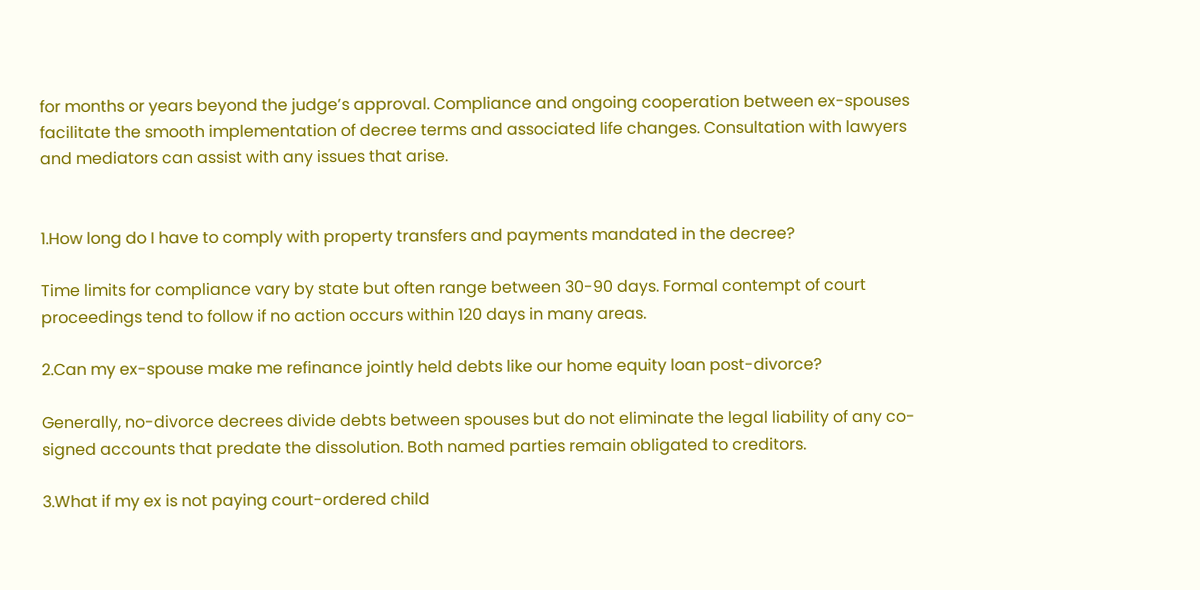for months or years beyond the judge’s approval. Compliance and ongoing cooperation between ex-spouses facilitate the smooth implementation of decree terms and associated life changes. Consultation with lawyers and mediators can assist with any issues that arise.


1.How long do I have to comply with property transfers and payments mandated in the decree?

Time limits for compliance vary by state but often range between 30-90 days. Formal contempt of court proceedings tend to follow if no action occurs within 120 days in many areas.

2.Can my ex-spouse make me refinance jointly held debts like our home equity loan post-divorce?

Generally, no-divorce decrees divide debts between spouses but do not eliminate the legal liability of any co-signed accounts that predate the dissolution. Both named parties remain obligated to creditors.

3.What if my ex is not paying court-ordered child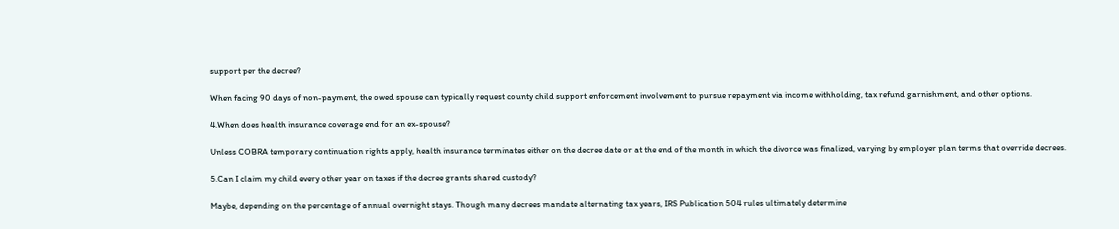support per the decree?

When facing 90 days of non-payment, the owed spouse can typically request county child support enforcement involvement to pursue repayment via income withholding, tax refund garnishment, and other options.

4.When does health insurance coverage end for an ex-spouse?

Unless COBRA temporary continuation rights apply, health insurance terminates either on the decree date or at the end of the month in which the divorce was finalized, varying by employer plan terms that override decrees.

5.Can I claim my child every other year on taxes if the decree grants shared custody?

Maybe, depending on the percentage of annual overnight stays. Though many decrees mandate alternating tax years, IRS Publication 504 rules ultimately determine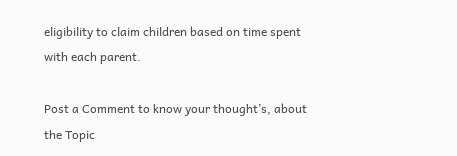eligibility to claim children based on time spent with each parent.

Post a Comment to know your thought’s, about the Topic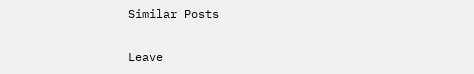Similar Posts

Leave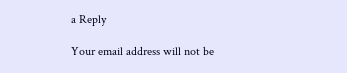a Reply

Your email address will not be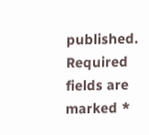published. Required fields are marked *